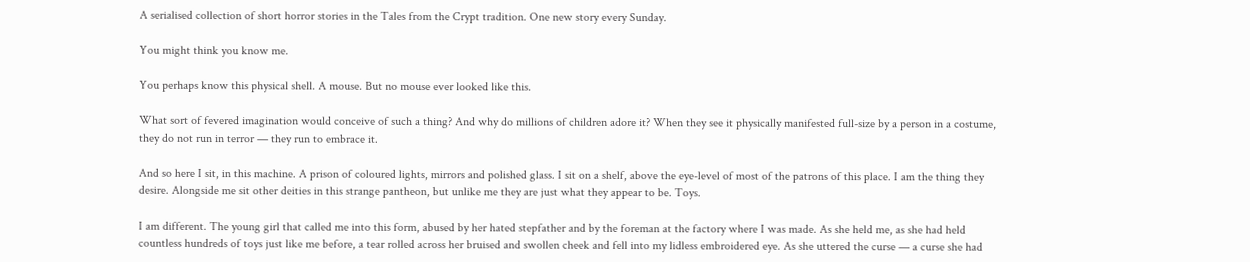A serialised collection of short horror stories in the Tales from the Crypt tradition. One new story every Sunday.

You might think you know me.

You perhaps know this physical shell. A mouse. But no mouse ever looked like this.

What sort of fevered imagination would conceive of such a thing? And why do millions of children adore it? When they see it physically manifested full-size by a person in a costume, they do not run in terror — they run to embrace it.

And so here I sit, in this machine. A prison of coloured lights, mirrors and polished glass. I sit on a shelf, above the eye-level of most of the patrons of this place. I am the thing they desire. Alongside me sit other deities in this strange pantheon, but unlike me they are just what they appear to be. Toys.

I am different. The young girl that called me into this form, abused by her hated stepfather and by the foreman at the factory where I was made. As she held me, as she had held countless hundreds of toys just like me before, a tear rolled across her bruised and swollen cheek and fell into my lidless embroidered eye. As she uttered the curse — a curse she had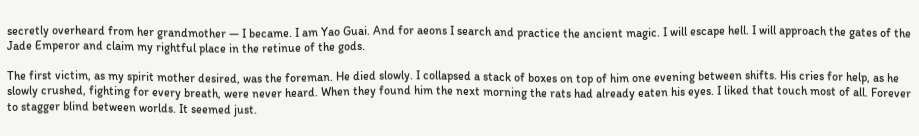secretly overheard from her grandmother — I became. I am Yao Guai. And for aeons I search and practice the ancient magic. I will escape hell. I will approach the gates of the Jade Emperor and claim my rightful place in the retinue of the gods.

The first victim, as my spirit mother desired, was the foreman. He died slowly. I collapsed a stack of boxes on top of him one evening between shifts. His cries for help, as he slowly crushed, fighting for every breath, were never heard. When they found him the next morning the rats had already eaten his eyes. I liked that touch most of all. Forever to stagger blind between worlds. It seemed just.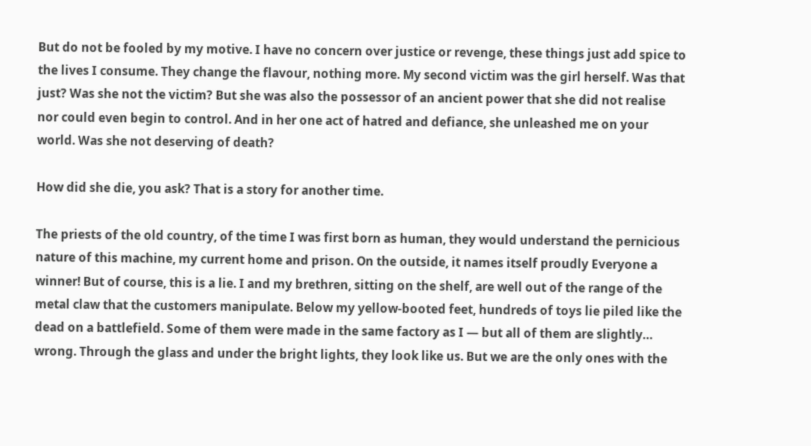But do not be fooled by my motive. I have no concern over justice or revenge, these things just add spice to the lives I consume. They change the flavour, nothing more. My second victim was the girl herself. Was that just? Was she not the victim? But she was also the possessor of an ancient power that she did not realise nor could even begin to control. And in her one act of hatred and defiance, she unleashed me on your world. Was she not deserving of death?

How did she die, you ask? That is a story for another time.

The priests of the old country, of the time I was first born as human, they would understand the pernicious nature of this machine, my current home and prison. On the outside, it names itself proudly Everyone a winner! But of course, this is a lie. I and my brethren, sitting on the shelf, are well out of the range of the metal claw that the customers manipulate. Below my yellow-booted feet, hundreds of toys lie piled like the dead on a battlefield. Some of them were made in the same factory as I — but all of them are slightly… wrong. Through the glass and under the bright lights, they look like us. But we are the only ones with the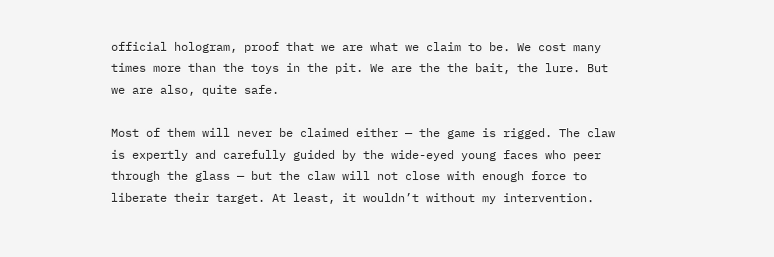official hologram, proof that we are what we claim to be. We cost many times more than the toys in the pit. We are the the bait, the lure. But we are also, quite safe.

Most of them will never be claimed either — the game is rigged. The claw is expertly and carefully guided by the wide-eyed young faces who peer through the glass — but the claw will not close with enough force to liberate their target. At least, it wouldn’t without my intervention.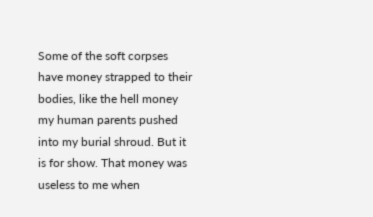Some of the soft corpses have money strapped to their bodies, like the hell money my human parents pushed into my burial shroud. But it is for show. That money was useless to me when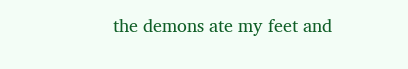the demons ate my feet and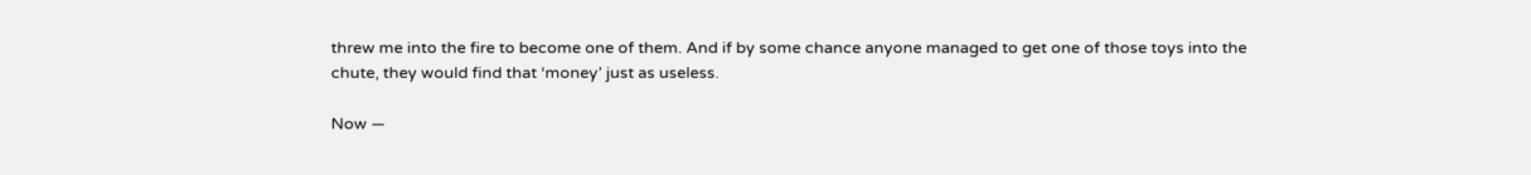threw me into the fire to become one of them. And if by some chance anyone managed to get one of those toys into the chute, they would find that ‘money’ just as useless.

Now —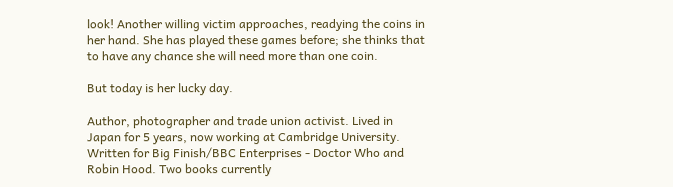look! Another willing victim approaches, readying the coins in her hand. She has played these games before; she thinks that to have any chance she will need more than one coin.

But today is her lucky day.

Author, photographer and trade union activist. Lived in Japan for 5 years, now working at Cambridge University. Written for Big Finish/BBC Enterprises - Doctor Who and Robin Hood. Two books currently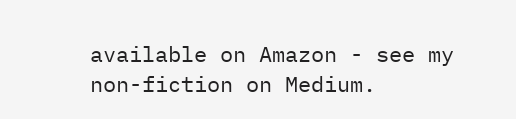available on Amazon - see my non-fiction on Medium.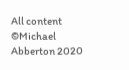All content ©Michael Abberton 2020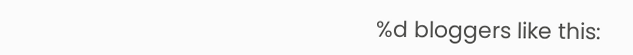%d bloggers like this: